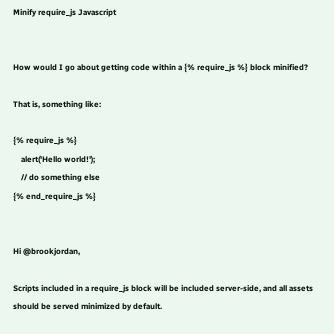Minify require_js Javascript


How would I go about getting code within a {% require_js %} block minified?

That is, something like:

{% require_js %}
    alert('Hello world!');
    // do something else
{% end_require_js %}


Hi @brookjordan,

Scripts included in a require_js block will be included server-side, and all assets should be served minimized by default.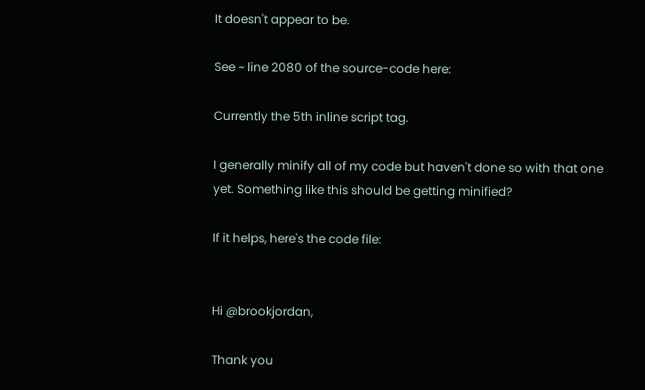It doesn't appear to be.

See ~ line 2080 of the source-code here:

Currently the 5th inline script tag.

I generally minify all of my code but haven't done so with that one yet. Something like this should be getting minified?

If it helps, here's the code file:


Hi @brookjordan,

Thank you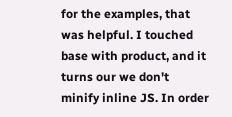for the examples, that was helpful. I touched base with product, and it turns our we don't minify inline JS. In order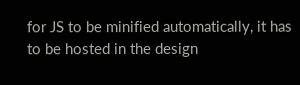for JS to be minified automatically, it has to be hosted in the design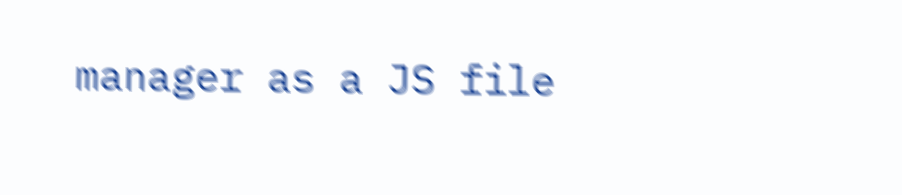manager as a JS file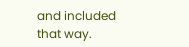and included that way.